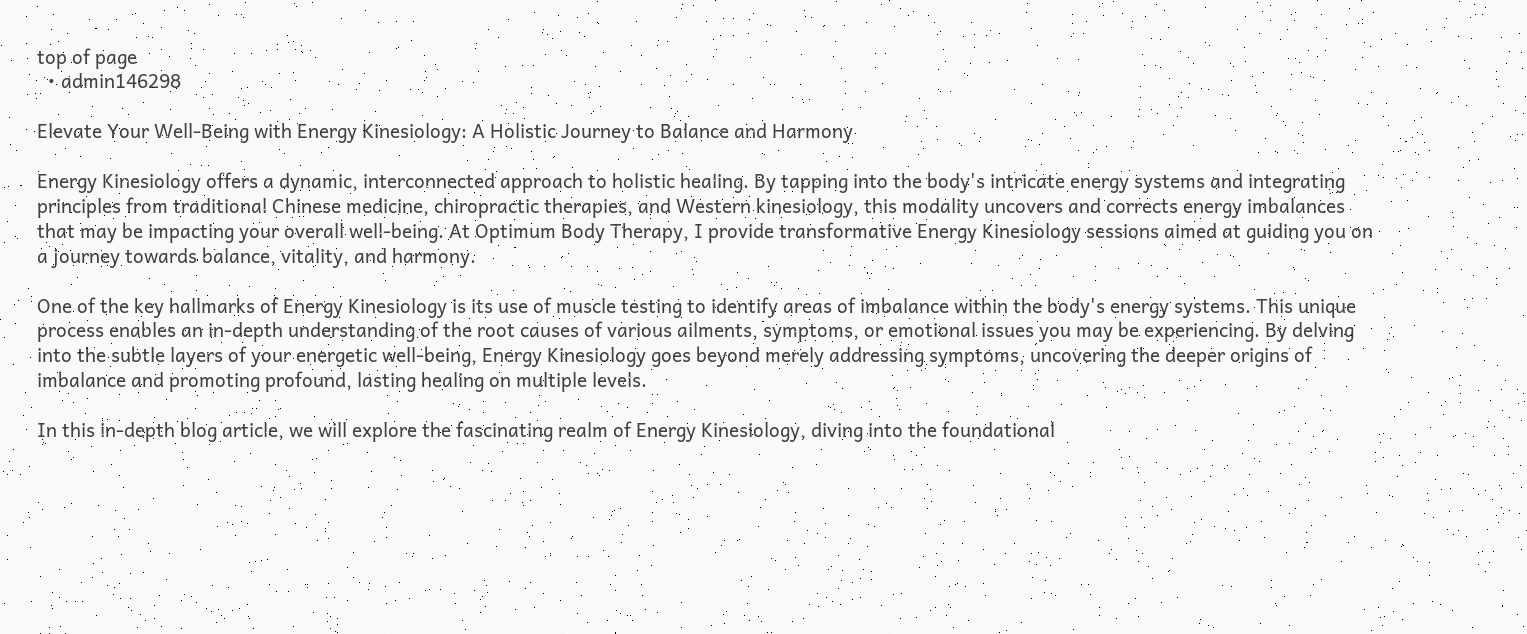top of page
  • admin146298

Elevate Your Well-Being with Energy Kinesiology: A Holistic Journey to Balance and Harmony

Energy Kinesiology offers a dynamic, interconnected approach to holistic healing. By tapping into the body's intricate energy systems and integrating principles from traditional Chinese medicine, chiropractic therapies, and Western kinesiology, this modality uncovers and corrects energy imbalances that may be impacting your overall well-being. At Optimum Body Therapy, I provide transformative Energy Kinesiology sessions aimed at guiding you on a journey towards balance, vitality, and harmony.

One of the key hallmarks of Energy Kinesiology is its use of muscle testing to identify areas of imbalance within the body's energy systems. This unique process enables an in-depth understanding of the root causes of various ailments, symptoms, or emotional issues you may be experiencing. By delving into the subtle layers of your energetic well-being, Energy Kinesiology goes beyond merely addressing symptoms, uncovering the deeper origins of imbalance and promoting profound, lasting healing on multiple levels.

In this in-depth blog article, we will explore the fascinating realm of Energy Kinesiology, diving into the foundational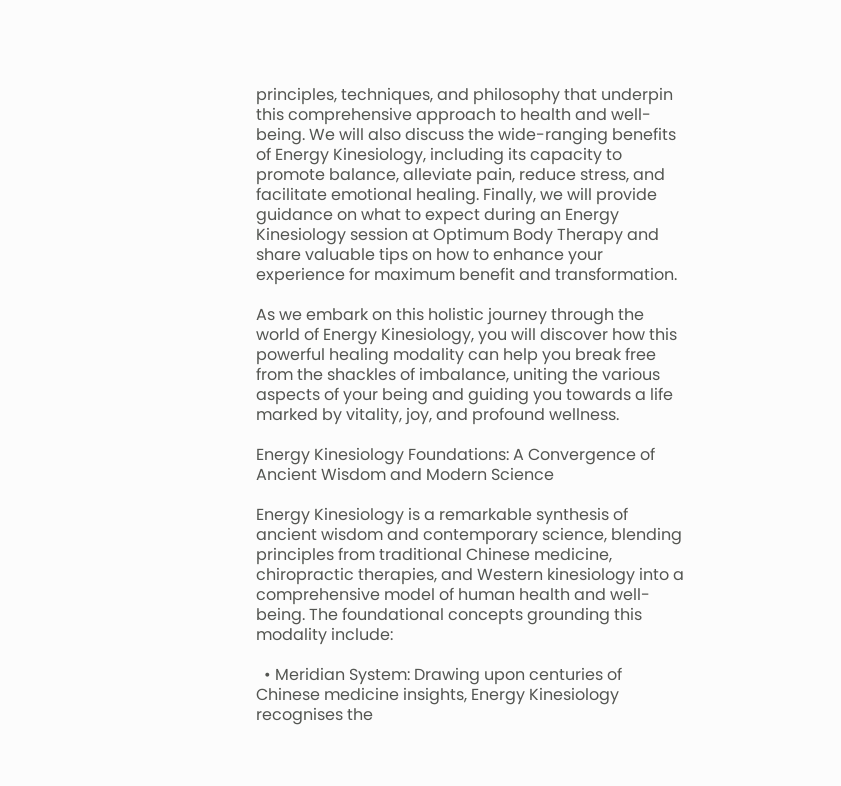principles, techniques, and philosophy that underpin this comprehensive approach to health and well-being. We will also discuss the wide-ranging benefits of Energy Kinesiology, including its capacity to promote balance, alleviate pain, reduce stress, and facilitate emotional healing. Finally, we will provide guidance on what to expect during an Energy Kinesiology session at Optimum Body Therapy and share valuable tips on how to enhance your experience for maximum benefit and transformation.

As we embark on this holistic journey through the world of Energy Kinesiology, you will discover how this powerful healing modality can help you break free from the shackles of imbalance, uniting the various aspects of your being and guiding you towards a life marked by vitality, joy, and profound wellness.

Energy Kinesiology Foundations: A Convergence of Ancient Wisdom and Modern Science

Energy Kinesiology is a remarkable synthesis of ancient wisdom and contemporary science, blending principles from traditional Chinese medicine, chiropractic therapies, and Western kinesiology into a comprehensive model of human health and well-being. The foundational concepts grounding this modality include:

  • Meridian System: Drawing upon centuries of Chinese medicine insights, Energy Kinesiology recognises the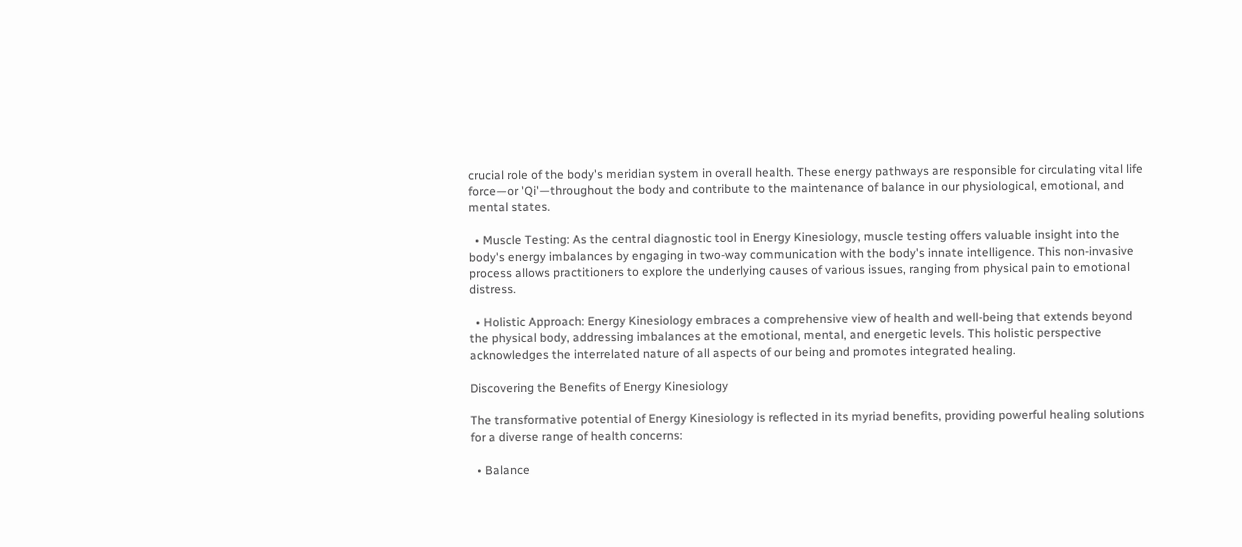crucial role of the body's meridian system in overall health. These energy pathways are responsible for circulating vital life force—or 'Qi'—throughout the body and contribute to the maintenance of balance in our physiological, emotional, and mental states.

  • Muscle Testing: As the central diagnostic tool in Energy Kinesiology, muscle testing offers valuable insight into the body's energy imbalances by engaging in two-way communication with the body's innate intelligence. This non-invasive process allows practitioners to explore the underlying causes of various issues, ranging from physical pain to emotional distress.

  • Holistic Approach: Energy Kinesiology embraces a comprehensive view of health and well-being that extends beyond the physical body, addressing imbalances at the emotional, mental, and energetic levels. This holistic perspective acknowledges the interrelated nature of all aspects of our being and promotes integrated healing.

Discovering the Benefits of Energy Kinesiology

The transformative potential of Energy Kinesiology is reflected in its myriad benefits, providing powerful healing solutions for a diverse range of health concerns:

  • Balance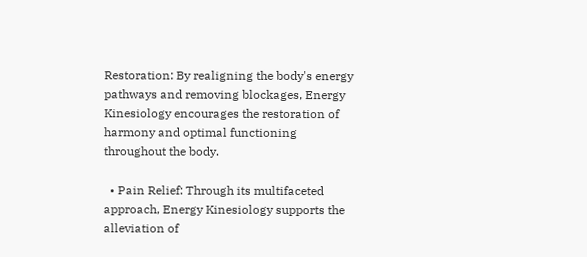Restoration: By realigning the body's energy pathways and removing blockages, Energy Kinesiology encourages the restoration of harmony and optimal functioning throughout the body.

  • Pain Relief: Through its multifaceted approach, Energy Kinesiology supports the alleviation of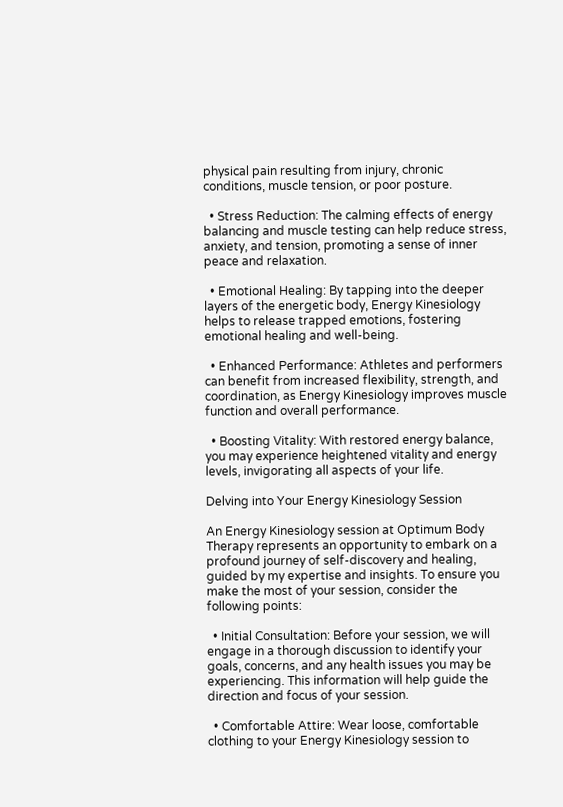physical pain resulting from injury, chronic conditions, muscle tension, or poor posture.

  • Stress Reduction: The calming effects of energy balancing and muscle testing can help reduce stress, anxiety, and tension, promoting a sense of inner peace and relaxation.

  • Emotional Healing: By tapping into the deeper layers of the energetic body, Energy Kinesiology helps to release trapped emotions, fostering emotional healing and well-being.

  • Enhanced Performance: Athletes and performers can benefit from increased flexibility, strength, and coordination, as Energy Kinesiology improves muscle function and overall performance.

  • Boosting Vitality: With restored energy balance, you may experience heightened vitality and energy levels, invigorating all aspects of your life.

Delving into Your Energy Kinesiology Session

An Energy Kinesiology session at Optimum Body Therapy represents an opportunity to embark on a profound journey of self-discovery and healing, guided by my expertise and insights. To ensure you make the most of your session, consider the following points:

  • Initial Consultation: Before your session, we will engage in a thorough discussion to identify your goals, concerns, and any health issues you may be experiencing. This information will help guide the direction and focus of your session.

  • Comfortable Attire: Wear loose, comfortable clothing to your Energy Kinesiology session to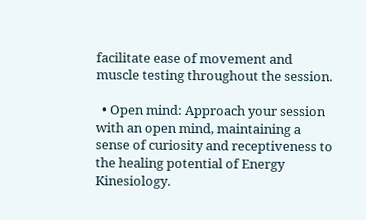facilitate ease of movement and muscle testing throughout the session.

  • Open mind: Approach your session with an open mind, maintaining a sense of curiosity and receptiveness to the healing potential of Energy Kinesiology.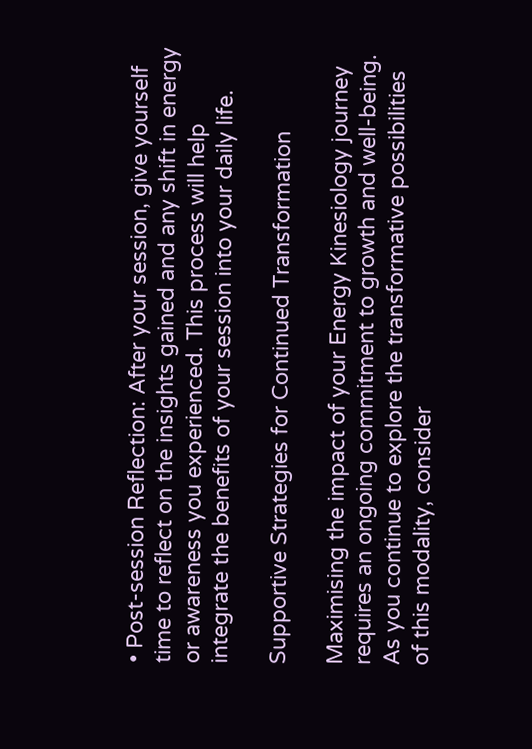• Post-session Reflection: After your session, give yourself time to reflect on the insights gained and any shift in energy or awareness you experienced. This process will help integrate the benefits of your session into your daily life.

Supportive Strategies for Continued Transformation

Maximising the impact of your Energy Kinesiology journey requires an ongoing commitment to growth and well-being. As you continue to explore the transformative possibilities of this modality, consider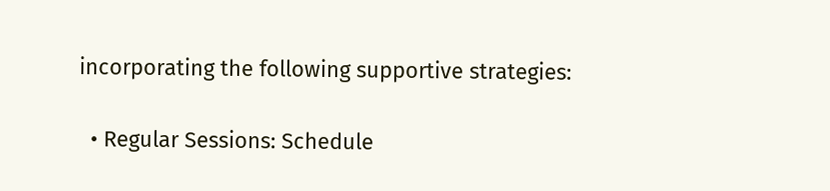incorporating the following supportive strategies:

  • Regular Sessions: Schedule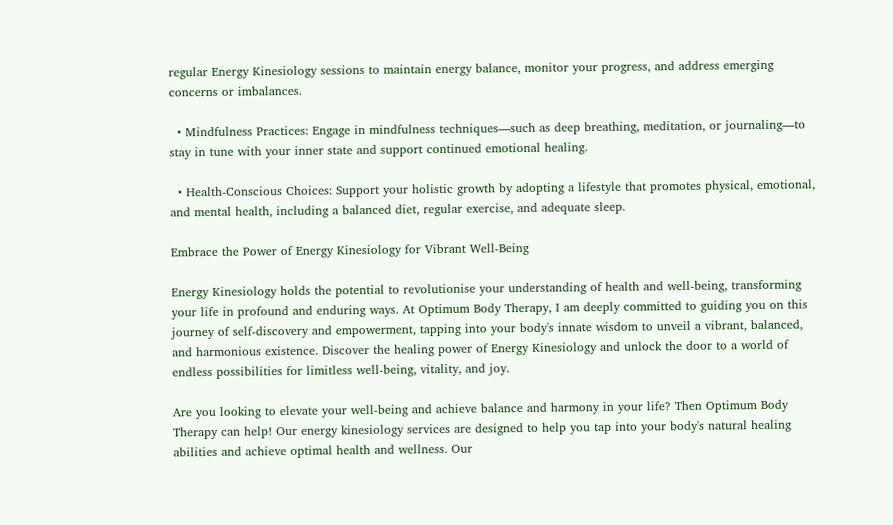regular Energy Kinesiology sessions to maintain energy balance, monitor your progress, and address emerging concerns or imbalances.

  • Mindfulness Practices: Engage in mindfulness techniques—such as deep breathing, meditation, or journaling—to stay in tune with your inner state and support continued emotional healing.

  • Health-Conscious Choices: Support your holistic growth by adopting a lifestyle that promotes physical, emotional, and mental health, including a balanced diet, regular exercise, and adequate sleep.

Embrace the Power of Energy Kinesiology for Vibrant Well-Being

Energy Kinesiology holds the potential to revolutionise your understanding of health and well-being, transforming your life in profound and enduring ways. At Optimum Body Therapy, I am deeply committed to guiding you on this journey of self-discovery and empowerment, tapping into your body's innate wisdom to unveil a vibrant, balanced, and harmonious existence. Discover the healing power of Energy Kinesiology and unlock the door to a world of endless possibilities for limitless well-being, vitality, and joy.

Are you looking to elevate your well-being and achieve balance and harmony in your life? Then Optimum Body Therapy can help! Our energy kinesiology services are designed to help you tap into your body's natural healing abilities and achieve optimal health and wellness. Our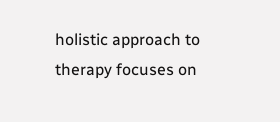holistic approach to therapy focuses on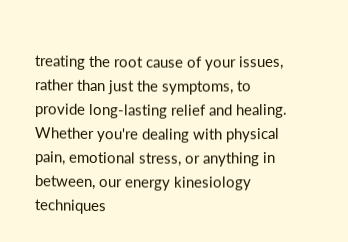treating the root cause of your issues, rather than just the symptoms, to provide long-lasting relief and healing. Whether you're dealing with physical pain, emotional stress, or anything in between, our energy kinesiology techniques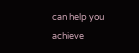can help you achieve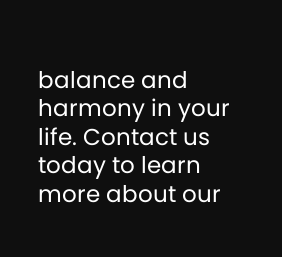balance and harmony in your life. Contact us today to learn more about our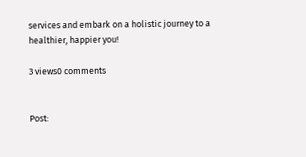services and embark on a holistic journey to a healthier, happier you!

3 views0 comments


Post: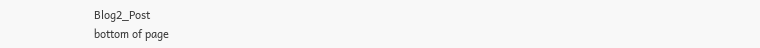Blog2_Post
bottom of page